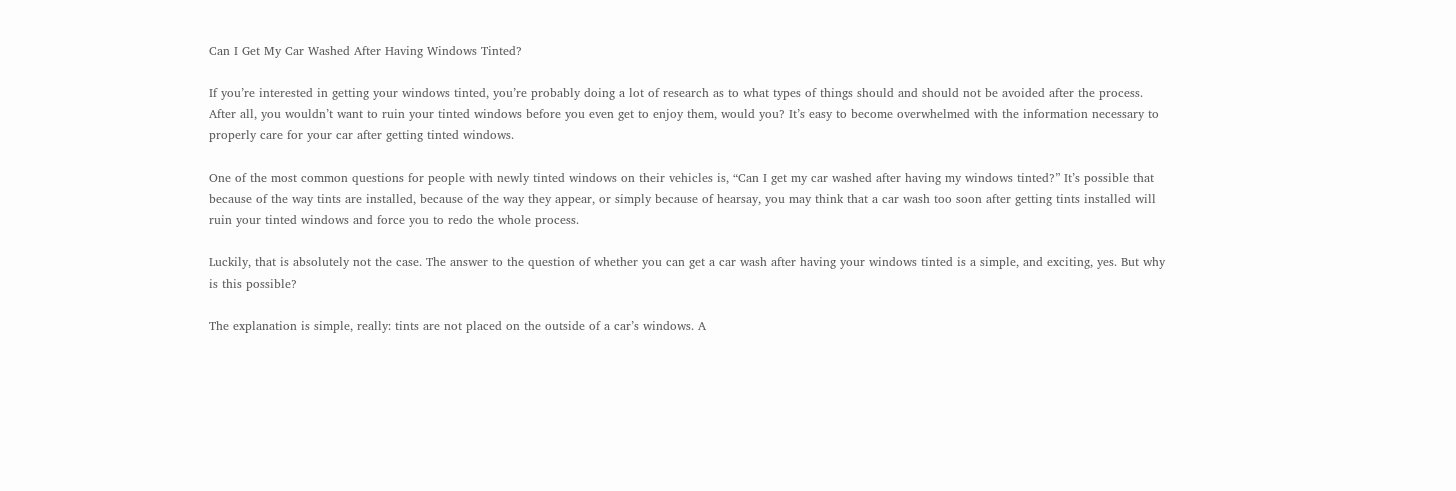Can I Get My Car Washed After Having Windows Tinted?

If you’re interested in getting your windows tinted, you’re probably doing a lot of research as to what types of things should and should not be avoided after the process. After all, you wouldn’t want to ruin your tinted windows before you even get to enjoy them, would you? It’s easy to become overwhelmed with the information necessary to properly care for your car after getting tinted windows.

One of the most common questions for people with newly tinted windows on their vehicles is, “Can I get my car washed after having my windows tinted?” It’s possible that because of the way tints are installed, because of the way they appear, or simply because of hearsay, you may think that a car wash too soon after getting tints installed will ruin your tinted windows and force you to redo the whole process.

Luckily, that is absolutely not the case. The answer to the question of whether you can get a car wash after having your windows tinted is a simple, and exciting, yes. But why is this possible?

The explanation is simple, really: tints are not placed on the outside of a car’s windows. A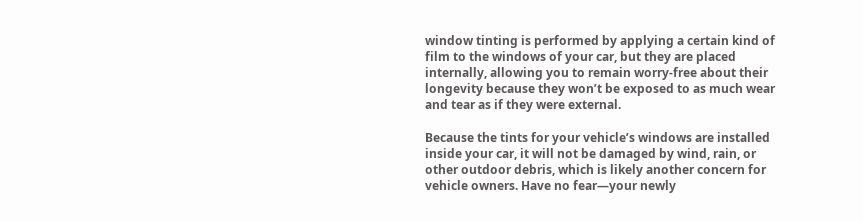window tinting is performed by applying a certain kind of film to the windows of your car, but they are placed internally, allowing you to remain worry-free about their longevity because they won’t be exposed to as much wear and tear as if they were external.

Because the tints for your vehicle’s windows are installed inside your car, it will not be damaged by wind, rain, or other outdoor debris, which is likely another concern for vehicle owners. Have no fear—your newly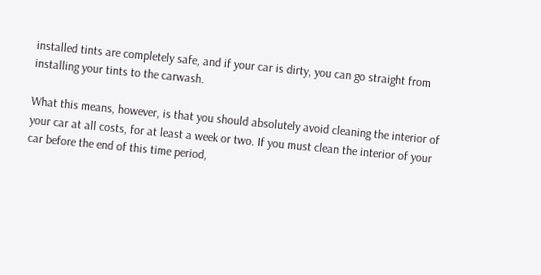installed tints are completely safe, and if your car is dirty, you can go straight from installing your tints to the carwash.

What this means, however, is that you should absolutely avoid cleaning the interior of your car at all costs, for at least a week or two. If you must clean the interior of your car before the end of this time period,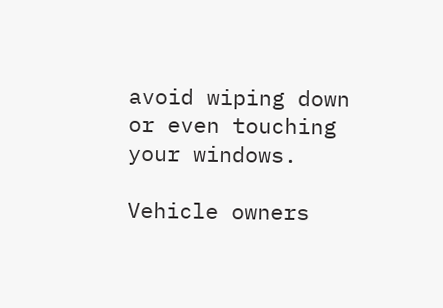avoid wiping down or even touching your windows.

Vehicle owners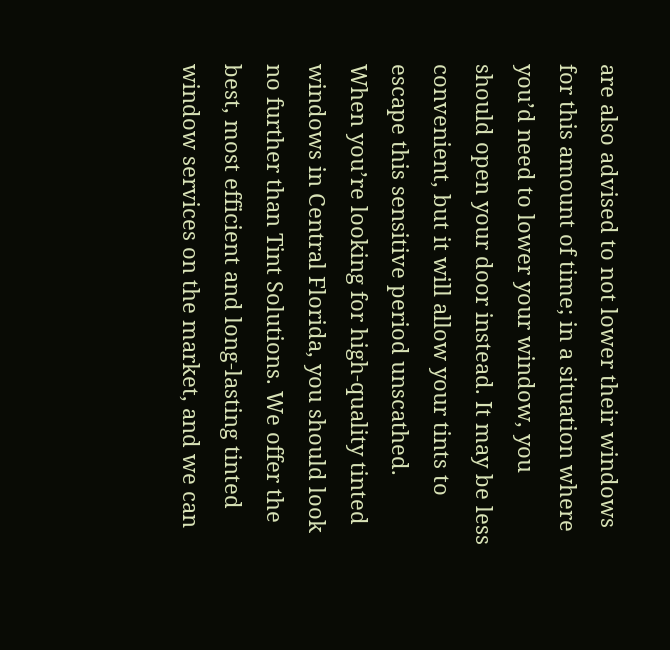are also advised to not lower their windows for this amount of time; in a situation where you’d need to lower your window, you should open your door instead. It may be less convenient, but it will allow your tints to escape this sensitive period unscathed.
When you’re looking for high-quality tinted windows in Central Florida, you should look no further than Tint Solutions. We offer the best, most efficient and long-lasting tinted window services on the market, and we can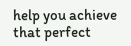help you achieve that perfect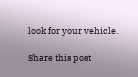look for your vehicle.

Share this post